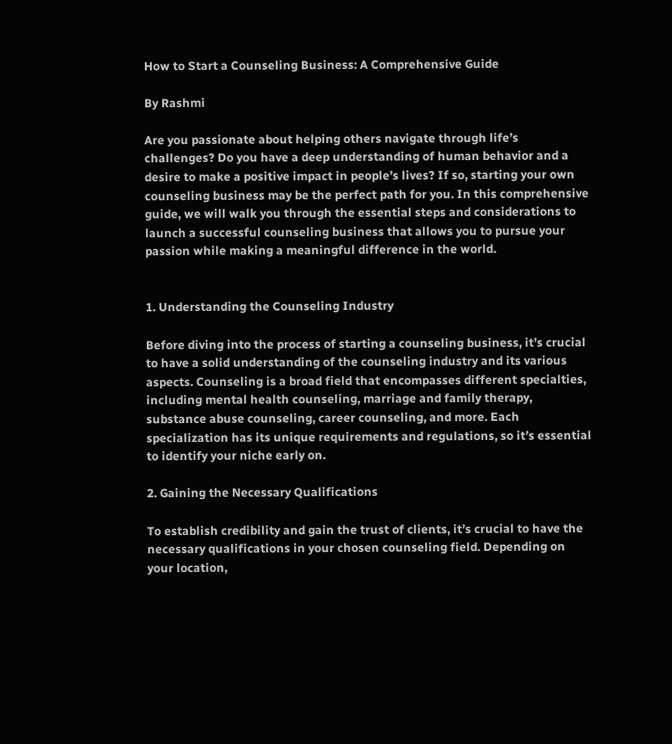How to Start a Counseling Business: A Comprehensive Guide

By Rashmi

Are you passionate about helping others navigate through life’s challenges? Do you have a deep understanding of human behavior and a desire to make a positive impact in people’s lives? If so, starting your own counseling business may be the perfect path for you. In this comprehensive guide, we will walk you through the essential steps and considerations to launch a successful counseling business that allows you to pursue your passion while making a meaningful difference in the world.


1. Understanding the Counseling Industry

Before diving into the process of starting a counseling business, it’s crucial to have a solid understanding of the counseling industry and its various aspects. Counseling is a broad field that encompasses different specialties, including mental health counseling, marriage and family therapy, substance abuse counseling, career counseling, and more. Each specialization has its unique requirements and regulations, so it’s essential to identify your niche early on.

2. Gaining the Necessary Qualifications

To establish credibility and gain the trust of clients, it’s crucial to have the necessary qualifications in your chosen counseling field. Depending on your location,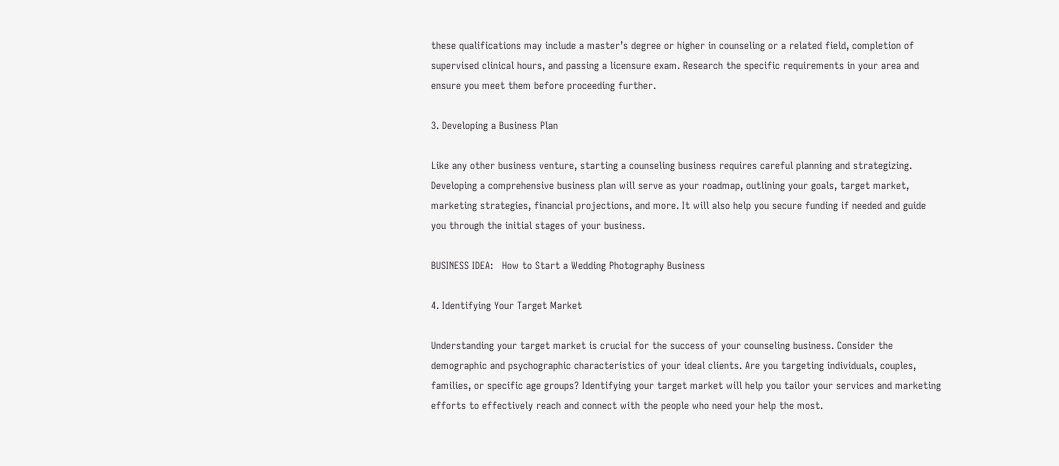these qualifications may include a master’s degree or higher in counseling or a related field, completion of supervised clinical hours, and passing a licensure exam. Research the specific requirements in your area and ensure you meet them before proceeding further.

3. Developing a Business Plan

Like any other business venture, starting a counseling business requires careful planning and strategizing. Developing a comprehensive business plan will serve as your roadmap, outlining your goals, target market, marketing strategies, financial projections, and more. It will also help you secure funding if needed and guide you through the initial stages of your business.

BUSINESS IDEA:   How to Start a Wedding Photography Business

4. Identifying Your Target Market

Understanding your target market is crucial for the success of your counseling business. Consider the demographic and psychographic characteristics of your ideal clients. Are you targeting individuals, couples, families, or specific age groups? Identifying your target market will help you tailor your services and marketing efforts to effectively reach and connect with the people who need your help the most.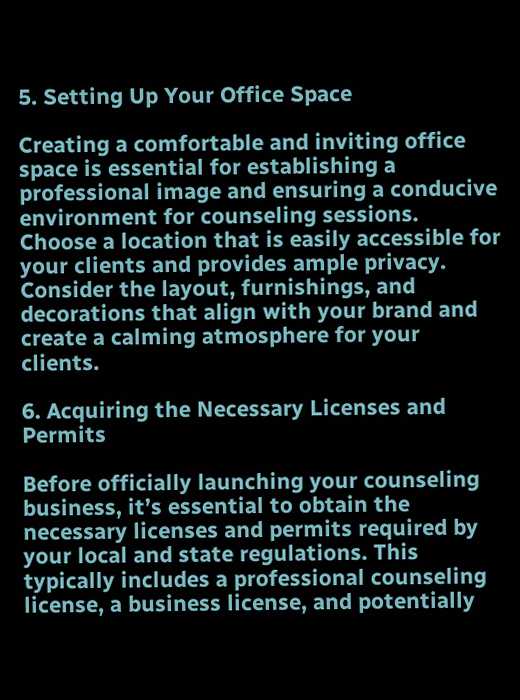5. Setting Up Your Office Space

Creating a comfortable and inviting office space is essential for establishing a professional image and ensuring a conducive environment for counseling sessions. Choose a location that is easily accessible for your clients and provides ample privacy. Consider the layout, furnishings, and decorations that align with your brand and create a calming atmosphere for your clients.

6. Acquiring the Necessary Licenses and Permits

Before officially launching your counseling business, it’s essential to obtain the necessary licenses and permits required by your local and state regulations. This typically includes a professional counseling license, a business license, and potentially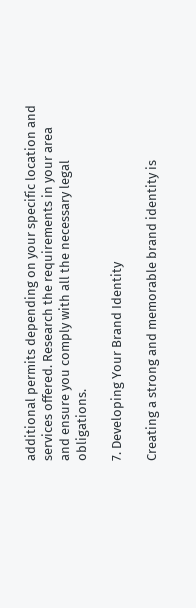additional permits depending on your specific location and services offered. Research the requirements in your area and ensure you comply with all the necessary legal obligations.

7. Developing Your Brand Identity

Creating a strong and memorable brand identity is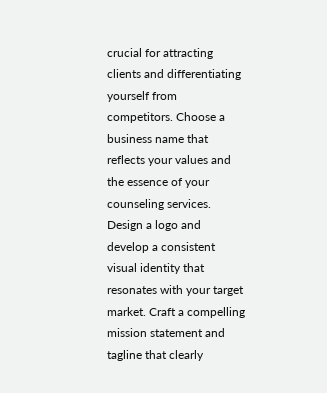crucial for attracting clients and differentiating yourself from competitors. Choose a business name that reflects your values and the essence of your counseling services. Design a logo and develop a consistent visual identity that resonates with your target market. Craft a compelling mission statement and tagline that clearly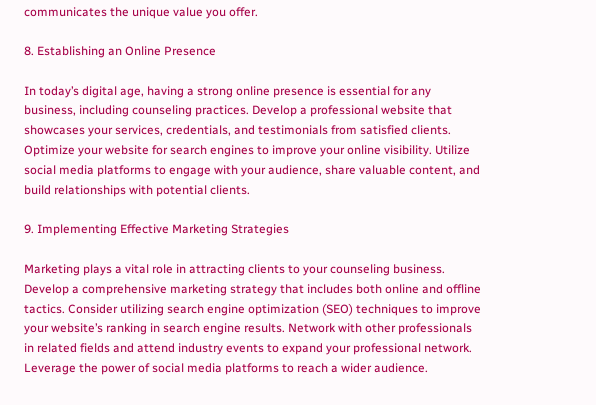communicates the unique value you offer.

8. Establishing an Online Presence

In today’s digital age, having a strong online presence is essential for any business, including counseling practices. Develop a professional website that showcases your services, credentials, and testimonials from satisfied clients. Optimize your website for search engines to improve your online visibility. Utilize social media platforms to engage with your audience, share valuable content, and build relationships with potential clients.

9. Implementing Effective Marketing Strategies

Marketing plays a vital role in attracting clients to your counseling business. Develop a comprehensive marketing strategy that includes both online and offline tactics. Consider utilizing search engine optimization (SEO) techniques to improve your website’s ranking in search engine results. Network with other professionals in related fields and attend industry events to expand your professional network. Leverage the power of social media platforms to reach a wider audience.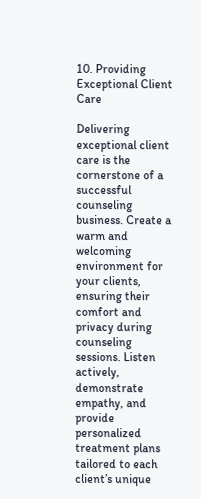10. Providing Exceptional Client Care

Delivering exceptional client care is the cornerstone of a successful counseling business. Create a warm and welcoming environment for your clients, ensuring their comfort and privacy during counseling sessions. Listen actively, demonstrate empathy, and provide personalized treatment plans tailored to each client’s unique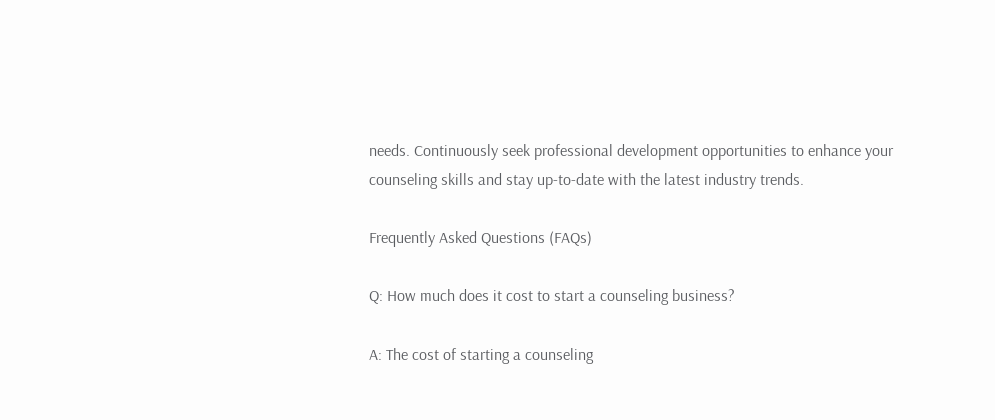needs. Continuously seek professional development opportunities to enhance your counseling skills and stay up-to-date with the latest industry trends.

Frequently Asked Questions (FAQs)

Q: How much does it cost to start a counseling business?

A: The cost of starting a counseling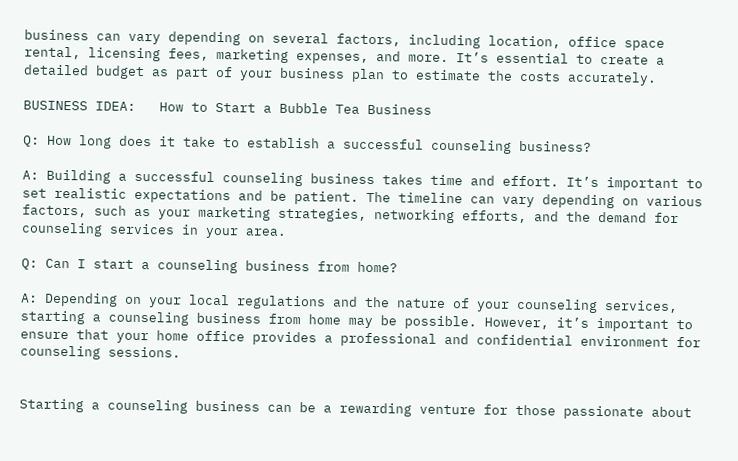business can vary depending on several factors, including location, office space rental, licensing fees, marketing expenses, and more. It’s essential to create a detailed budget as part of your business plan to estimate the costs accurately.

BUSINESS IDEA:   How to Start a Bubble Tea Business

Q: How long does it take to establish a successful counseling business?

A: Building a successful counseling business takes time and effort. It’s important to set realistic expectations and be patient. The timeline can vary depending on various factors, such as your marketing strategies, networking efforts, and the demand for counseling services in your area.

Q: Can I start a counseling business from home?

A: Depending on your local regulations and the nature of your counseling services, starting a counseling business from home may be possible. However, it’s important to ensure that your home office provides a professional and confidential environment for counseling sessions.


Starting a counseling business can be a rewarding venture for those passionate about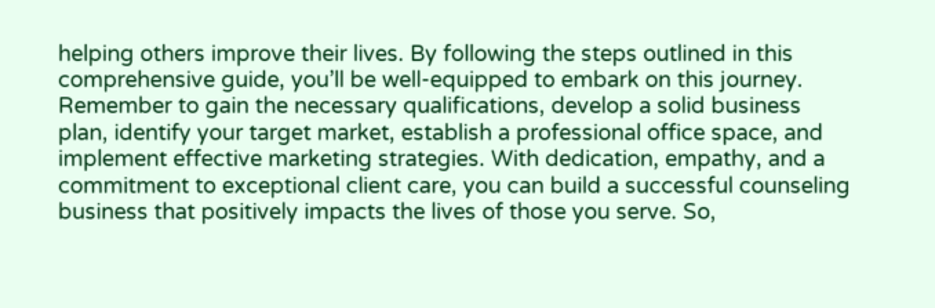helping others improve their lives. By following the steps outlined in this comprehensive guide, you’ll be well-equipped to embark on this journey. Remember to gain the necessary qualifications, develop a solid business plan, identify your target market, establish a professional office space, and implement effective marketing strategies. With dedication, empathy, and a commitment to exceptional client care, you can build a successful counseling business that positively impacts the lives of those you serve. So,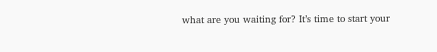what are you waiting for? It’s time to start your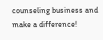counseling business and make a difference!